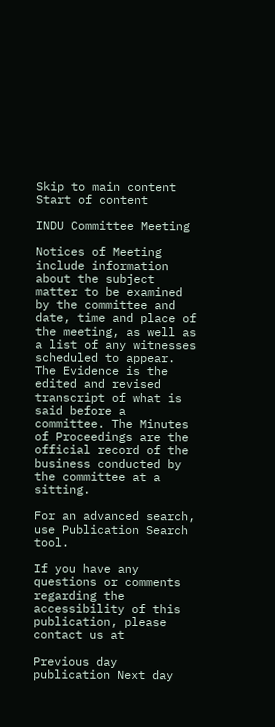Skip to main content Start of content

INDU Committee Meeting

Notices of Meeting include information about the subject matter to be examined by the committee and date, time and place of the meeting, as well as a list of any witnesses scheduled to appear. The Evidence is the edited and revised transcript of what is said before a committee. The Minutes of Proceedings are the official record of the business conducted by the committee at a sitting.

For an advanced search, use Publication Search tool.

If you have any questions or comments regarding the accessibility of this publication, please contact us at

Previous day publication Next day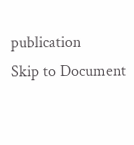publication
Skip to Document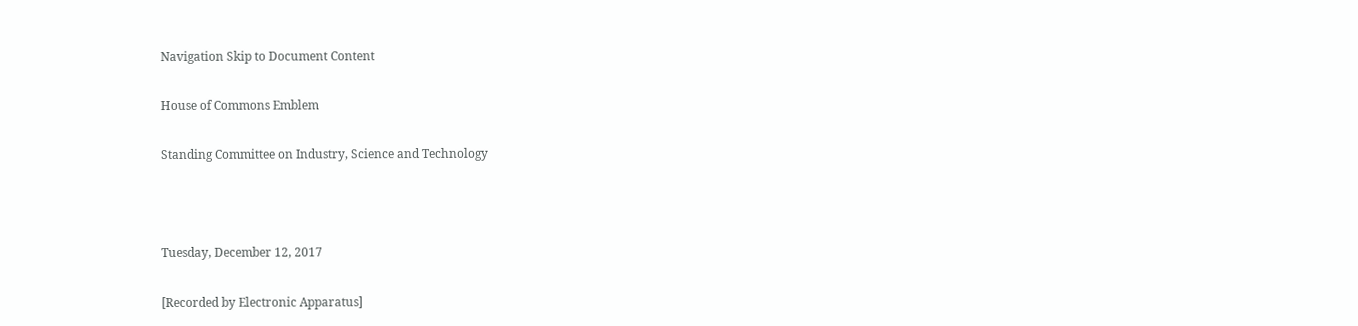Navigation Skip to Document Content

House of Commons Emblem

Standing Committee on Industry, Science and Technology



Tuesday, December 12, 2017

[Recorded by Electronic Apparatus]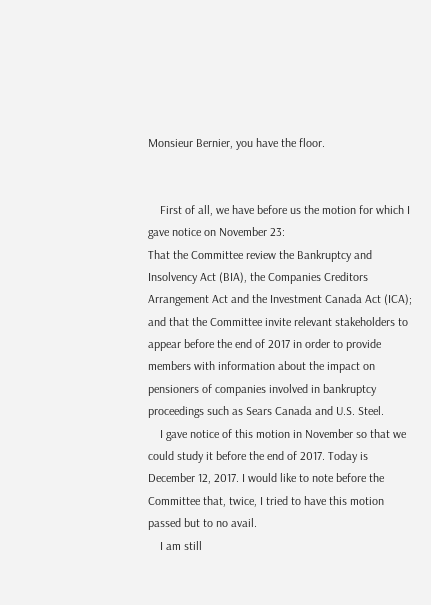Monsieur Bernier, you have the floor.


    First of all, we have before us the motion for which I gave notice on November 23:
That the Committee review the Bankruptcy and Insolvency Act (BIA), the Companies Creditors Arrangement Act and the Investment Canada Act (ICA); and that the Committee invite relevant stakeholders to appear before the end of 2017 in order to provide members with information about the impact on pensioners of companies involved in bankruptcy proceedings such as Sears Canada and U.S. Steel.
    I gave notice of this motion in November so that we could study it before the end of 2017. Today is December 12, 2017. I would like to note before the Committee that, twice, I tried to have this motion passed but to no avail.
    I am still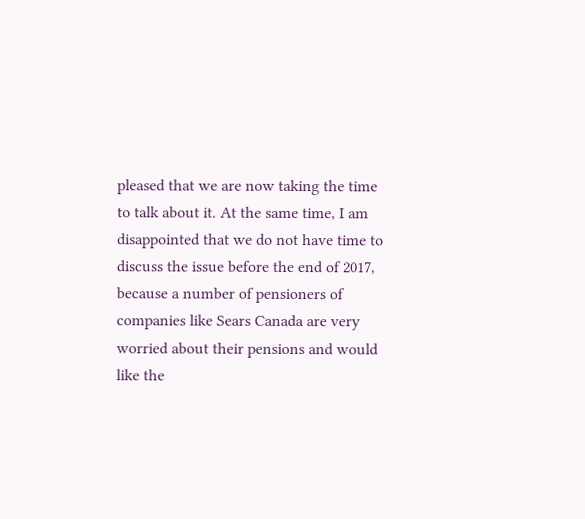pleased that we are now taking the time to talk about it. At the same time, I am disappointed that we do not have time to discuss the issue before the end of 2017, because a number of pensioners of companies like Sears Canada are very worried about their pensions and would like the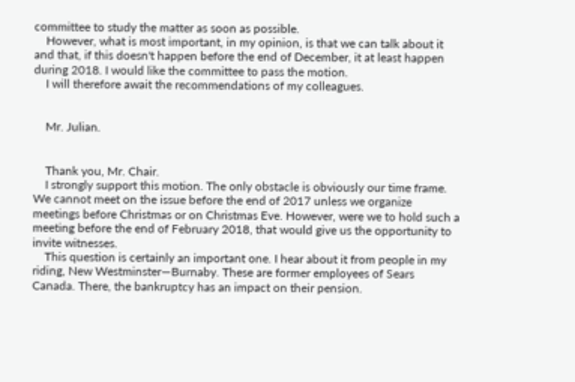committee to study the matter as soon as possible.
    However, what is most important, in my opinion, is that we can talk about it and that, if this doesn't happen before the end of December, it at least happen during 2018. I would like the committee to pass the motion.
    I will therefore await the recommendations of my colleagues.


    Mr. Julian.


    Thank you, Mr. Chair.
    I strongly support this motion. The only obstacle is obviously our time frame. We cannot meet on the issue before the end of 2017 unless we organize meetings before Christmas or on Christmas Eve. However, were we to hold such a meeting before the end of February 2018, that would give us the opportunity to invite witnesses.
    This question is certainly an important one. I hear about it from people in my riding, New Westminster—Burnaby. These are former employees of Sears Canada. There, the bankruptcy has an impact on their pension.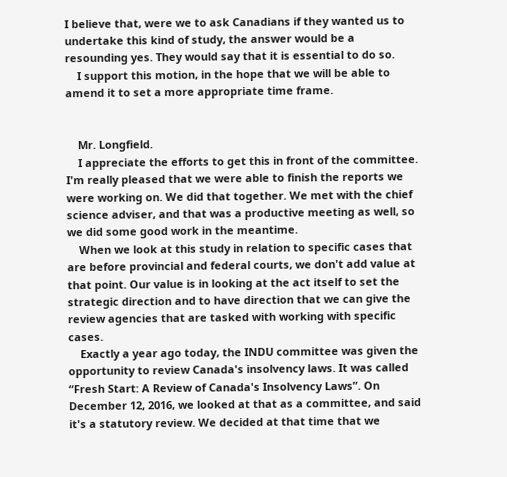I believe that, were we to ask Canadians if they wanted us to undertake this kind of study, the answer would be a resounding yes. They would say that it is essential to do so.
    I support this motion, in the hope that we will be able to amend it to set a more appropriate time frame.


    Mr. Longfield.
    I appreciate the efforts to get this in front of the committee. I'm really pleased that we were able to finish the reports we were working on. We did that together. We met with the chief science adviser, and that was a productive meeting as well, so we did some good work in the meantime.
    When we look at this study in relation to specific cases that are before provincial and federal courts, we don't add value at that point. Our value is in looking at the act itself to set the strategic direction and to have direction that we can give the review agencies that are tasked with working with specific cases.
    Exactly a year ago today, the INDU committee was given the opportunity to review Canada's insolvency laws. It was called “Fresh Start: A Review of Canada's Insolvency Laws”. On December 12, 2016, we looked at that as a committee, and said it's a statutory review. We decided at that time that we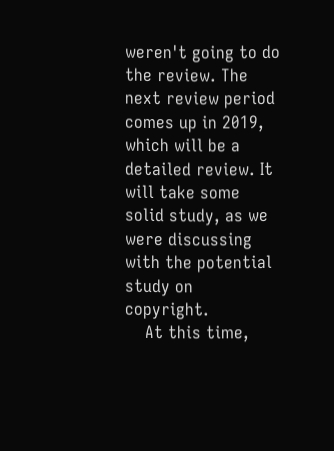weren't going to do the review. The next review period comes up in 2019, which will be a detailed review. It will take some solid study, as we were discussing with the potential study on copyright.
    At this time,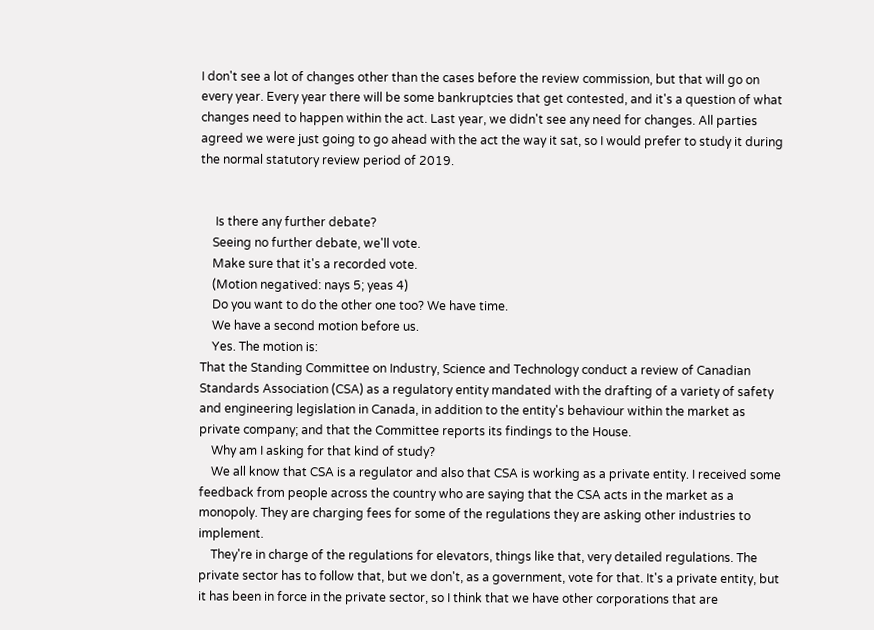I don't see a lot of changes other than the cases before the review commission, but that will go on every year. Every year there will be some bankruptcies that get contested, and it's a question of what changes need to happen within the act. Last year, we didn't see any need for changes. All parties agreed we were just going to go ahead with the act the way it sat, so I would prefer to study it during the normal statutory review period of 2019.


     Is there any further debate?
    Seeing no further debate, we'll vote.
    Make sure that it's a recorded vote.
    (Motion negatived: nays 5; yeas 4)
    Do you want to do the other one too? We have time.
    We have a second motion before us.
    Yes. The motion is:
That the Standing Committee on Industry, Science and Technology conduct a review of Canadian Standards Association (CSA) as a regulatory entity mandated with the drafting of a variety of safety and engineering legislation in Canada, in addition to the entity's behaviour within the market as private company; and that the Committee reports its findings to the House.
    Why am I asking for that kind of study?
    We all know that CSA is a regulator and also that CSA is working as a private entity. I received some feedback from people across the country who are saying that the CSA acts in the market as a monopoly. They are charging fees for some of the regulations they are asking other industries to implement.
    They're in charge of the regulations for elevators, things like that, very detailed regulations. The private sector has to follow that, but we don't, as a government, vote for that. It's a private entity, but it has been in force in the private sector, so I think that we have other corporations that are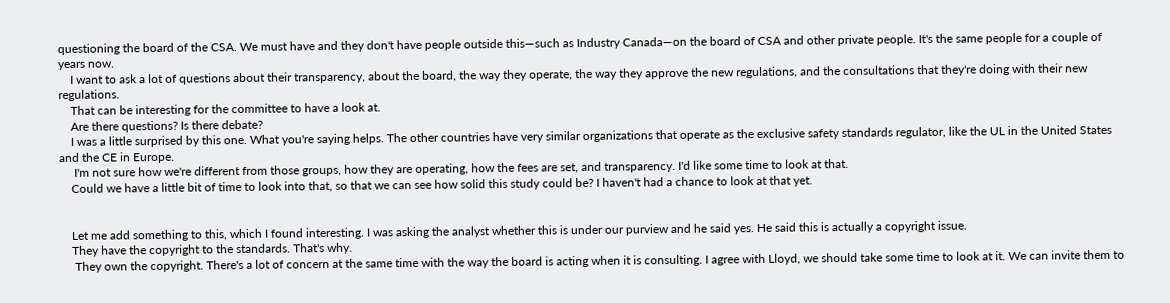questioning the board of the CSA. We must have and they don't have people outside this—such as Industry Canada—on the board of CSA and other private people. It's the same people for a couple of years now.
    I want to ask a lot of questions about their transparency, about the board, the way they operate, the way they approve the new regulations, and the consultations that they're doing with their new regulations.
    That can be interesting for the committee to have a look at.
    Are there questions? Is there debate?
    I was a little surprised by this one. What you're saying helps. The other countries have very similar organizations that operate as the exclusive safety standards regulator, like the UL in the United States and the CE in Europe.
     I'm not sure how we're different from those groups, how they are operating, how the fees are set, and transparency. I'd like some time to look at that.
    Could we have a little bit of time to look into that, so that we can see how solid this study could be? I haven't had a chance to look at that yet.


    Let me add something to this, which I found interesting. I was asking the analyst whether this is under our purview and he said yes. He said this is actually a copyright issue.
    They have the copyright to the standards. That's why.
     They own the copyright. There's a lot of concern at the same time with the way the board is acting when it is consulting. I agree with Lloyd, we should take some time to look at it. We can invite them to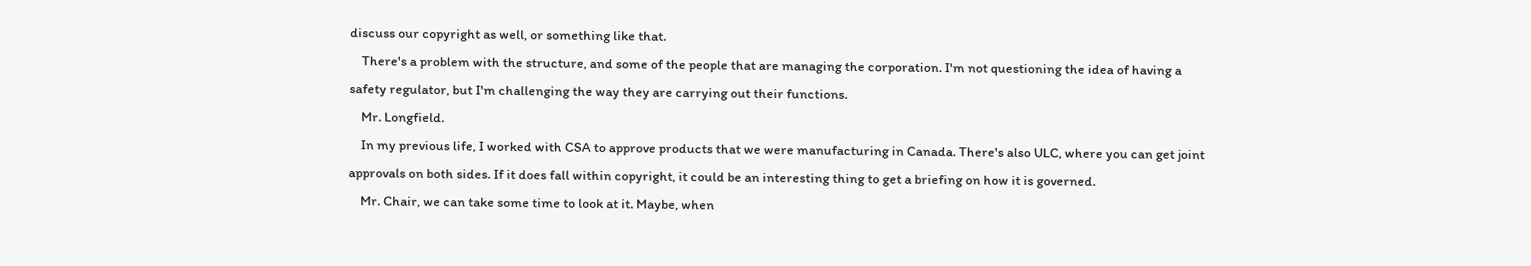discuss our copyright as well, or something like that.
    There's a problem with the structure, and some of the people that are managing the corporation. I'm not questioning the idea of having a safety regulator, but I'm challenging the way they are carrying out their functions.
    Mr. Longfield.
    In my previous life, I worked with CSA to approve products that we were manufacturing in Canada. There's also ULC, where you can get joint approvals on both sides. If it does fall within copyright, it could be an interesting thing to get a briefing on how it is governed.
    Mr. Chair, we can take some time to look at it. Maybe, when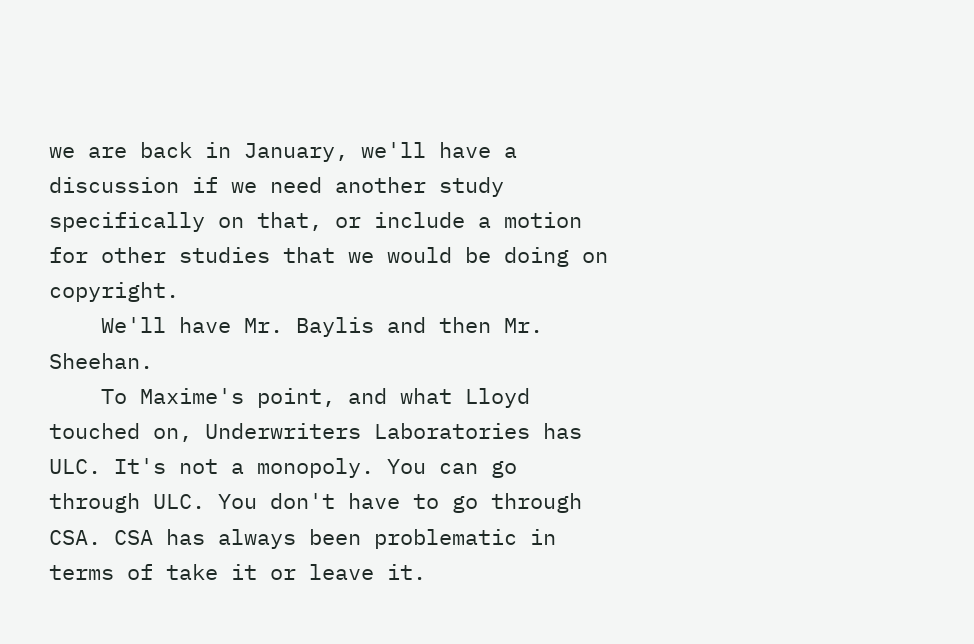we are back in January, we'll have a discussion if we need another study specifically on that, or include a motion for other studies that we would be doing on copyright.
    We'll have Mr. Baylis and then Mr. Sheehan.
    To Maxime's point, and what Lloyd touched on, Underwriters Laboratories has ULC. It's not a monopoly. You can go through ULC. You don't have to go through CSA. CSA has always been problematic in terms of take it or leave it.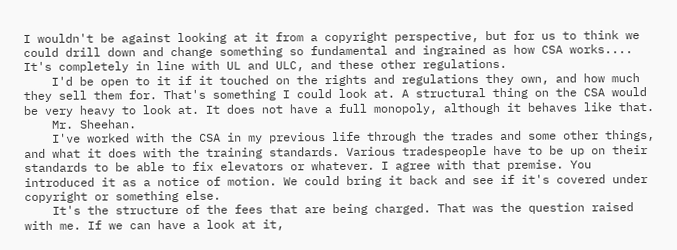I wouldn't be against looking at it from a copyright perspective, but for us to think we could drill down and change something so fundamental and ingrained as how CSA works.... It's completely in line with UL and ULC, and these other regulations.
    I'd be open to it if it touched on the rights and regulations they own, and how much they sell them for. That's something I could look at. A structural thing on the CSA would be very heavy to look at. It does not have a full monopoly, although it behaves like that.
    Mr. Sheehan.
    I've worked with the CSA in my previous life through the trades and some other things, and what it does with the training standards. Various tradespeople have to be up on their standards to be able to fix elevators or whatever. I agree with that premise. You introduced it as a notice of motion. We could bring it back and see if it's covered under copyright or something else.
    It's the structure of the fees that are being charged. That was the question raised with me. If we can have a look at it,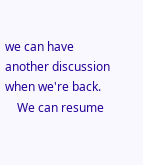we can have another discussion when we're back.
    We can resume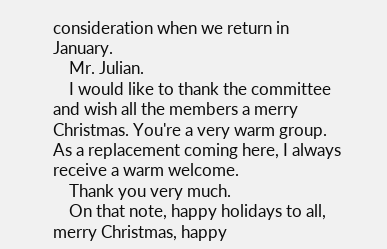consideration when we return in January.
    Mr. Julian.
    I would like to thank the committee and wish all the members a merry Christmas. You're a very warm group. As a replacement coming here, I always receive a warm welcome.
    Thank you very much.
    On that note, happy holidays to all, merry Christmas, happy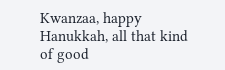Kwanzaa, happy Hanukkah, all that kind of good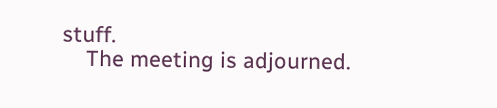stuff.
    The meeting is adjourned.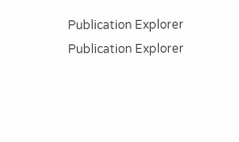Publication Explorer
Publication Explorer